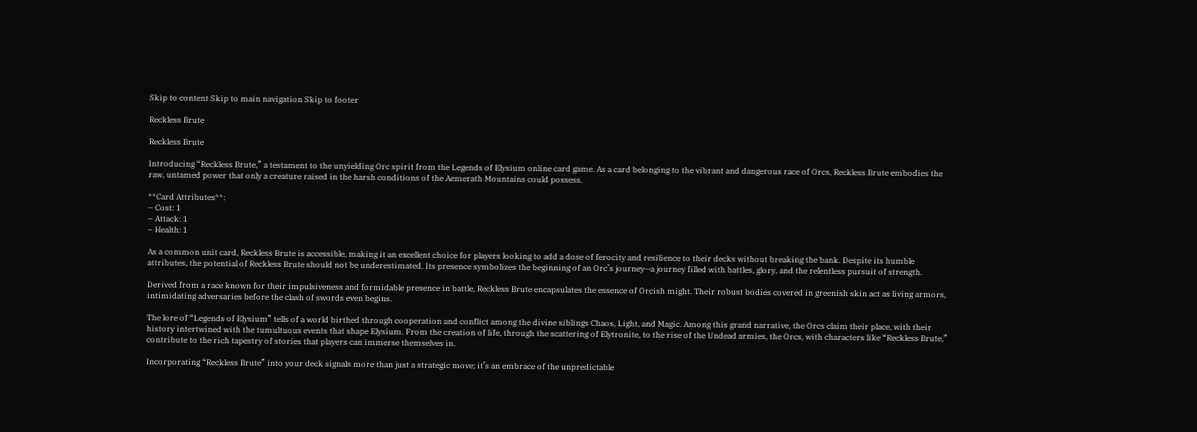Skip to content Skip to main navigation Skip to footer

Reckless Brute

Reckless Brute

Introducing “Reckless Brute,” a testament to the unyielding Orc spirit from the Legends of Elysium online card game. As a card belonging to the vibrant and dangerous race of Orcs, Reckless Brute embodies the raw, untamed power that only a creature raised in the harsh conditions of the Aemerath Mountains could possess.

**Card Attributes**:
– Cost: 1
– Attack: 1
– Health: 1

As a common unit card, Reckless Brute is accessible, making it an excellent choice for players looking to add a dose of ferocity and resilience to their decks without breaking the bank. Despite its humble attributes, the potential of Reckless Brute should not be underestimated. Its presence symbolizes the beginning of an Orc’s journey—a journey filled with battles, glory, and the relentless pursuit of strength.

Derived from a race known for their impulsiveness and formidable presence in battle, Reckless Brute encapsulates the essence of Orcish might. Their robust bodies covered in greenish skin act as living armors, intimidating adversaries before the clash of swords even begins.

The lore of “Legends of Elysium” tells of a world birthed through cooperation and conflict among the divine siblings Chaos, Light, and Magic. Among this grand narrative, the Orcs claim their place, with their history intertwined with the tumultuous events that shape Elysium. From the creation of life, through the scattering of Elytronite, to the rise of the Undead armies, the Orcs, with characters like “Reckless Brute,” contribute to the rich tapestry of stories that players can immerse themselves in.

Incorporating “Reckless Brute” into your deck signals more than just a strategic move; it’s an embrace of the unpredictable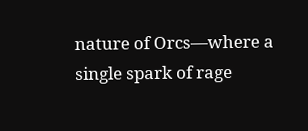nature of Orcs—where a single spark of rage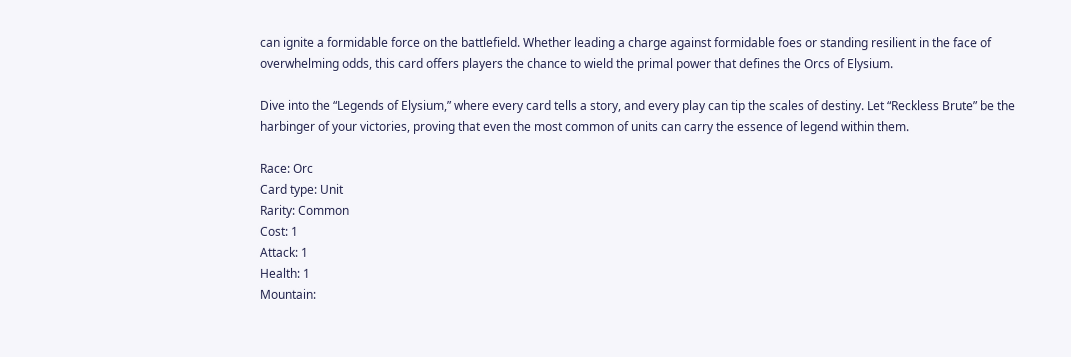can ignite a formidable force on the battlefield. Whether leading a charge against formidable foes or standing resilient in the face of overwhelming odds, this card offers players the chance to wield the primal power that defines the Orcs of Elysium.

Dive into the “Legends of Elysium,” where every card tells a story, and every play can tip the scales of destiny. Let “Reckless Brute” be the harbinger of your victories, proving that even the most common of units can carry the essence of legend within them.

Race: Orc
Card type: Unit
Rarity: Common
Cost: 1
Attack: 1
Health: 1
Mountain: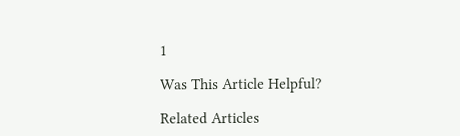1

Was This Article Helpful?

Related Articles